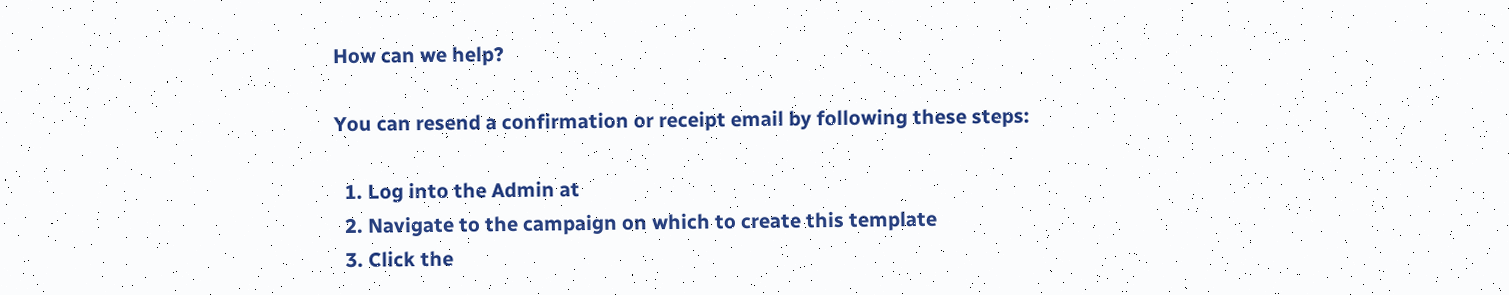How can we help?

You can resend a confirmation or receipt email by following these steps:

  1. Log into the Admin at
  2. Navigate to the campaign on which to create this template
  3. Click the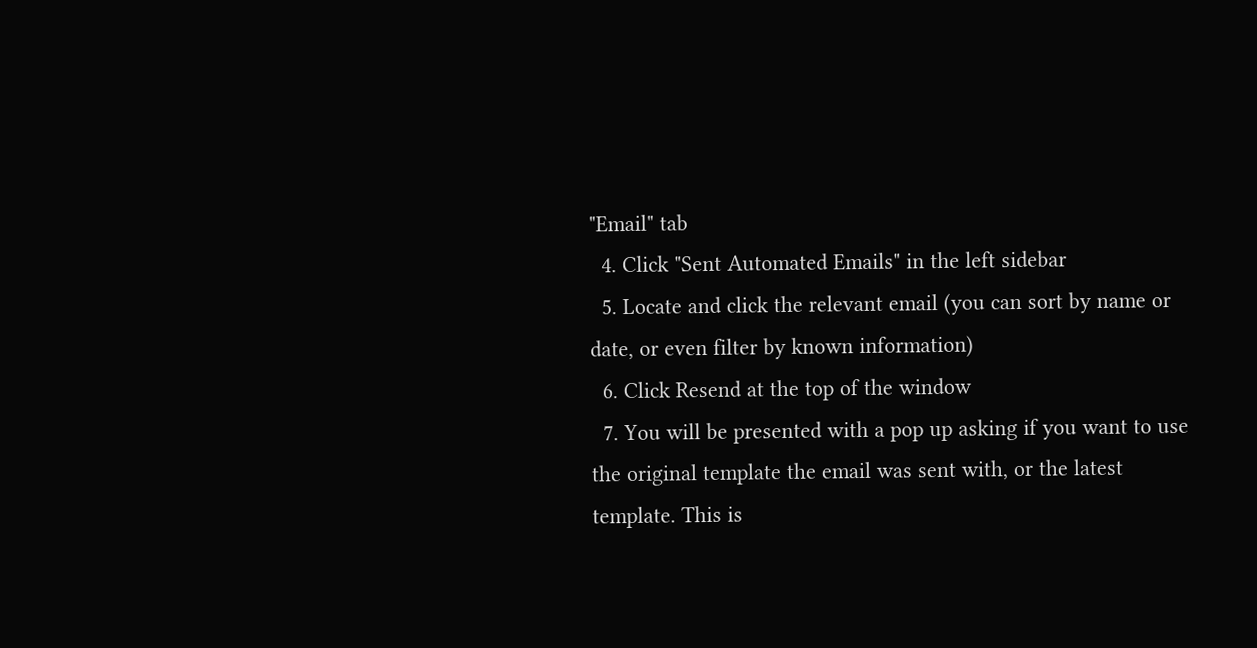"Email" tab
  4. Click "Sent Automated Emails" in the left sidebar
  5. Locate and click the relevant email (you can sort by name or date, or even filter by known information)
  6. Click Resend at the top of the window
  7. You will be presented with a pop up asking if you want to use the original template the email was sent with, or the latest template. This is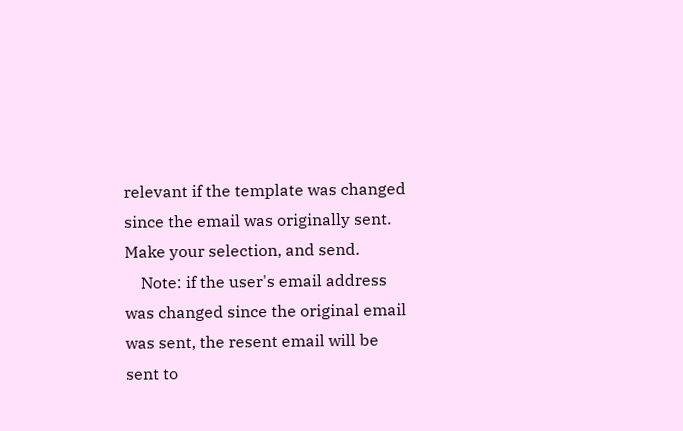relevant if the template was changed since the email was originally sent. Make your selection, and send.
    Note: if the user's email address was changed since the original email was sent, the resent email will be sent to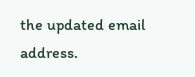the updated email address.